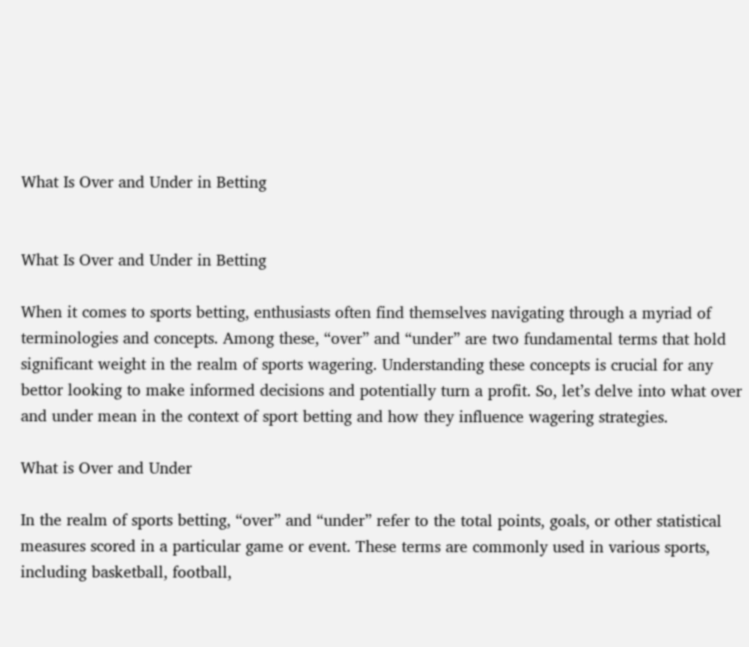What Is Over and Under in Betting


What Is Over and Under in Betting

When it comes to sports betting, enthusiasts often find themselves navigating through a myriad of terminologies and concepts. Among these, “over” and “under” are two fundamental terms that hold significant weight in the realm of sports wagering. Understanding these concepts is crucial for any bettor looking to make informed decisions and potentially turn a profit. So, let’s delve into what over and under mean in the context of sport betting and how they influence wagering strategies.

What is Over and Under

In the realm of sports betting, “over” and “under” refer to the total points, goals, or other statistical measures scored in a particular game or event. These terms are commonly used in various sports, including basketball, football,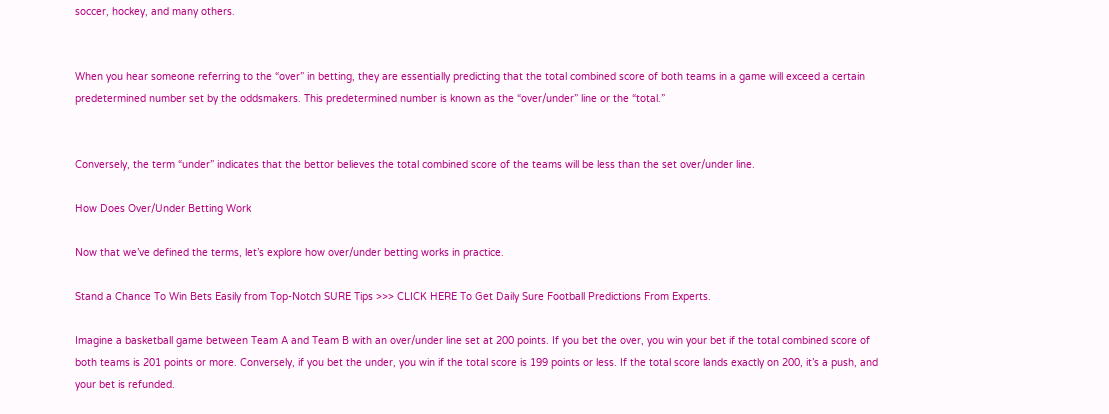soccer, hockey, and many others.


When you hear someone referring to the “over” in betting, they are essentially predicting that the total combined score of both teams in a game will exceed a certain predetermined number set by the oddsmakers. This predetermined number is known as the “over/under” line or the “total.”


Conversely, the term “under” indicates that the bettor believes the total combined score of the teams will be less than the set over/under line.

How Does Over/Under Betting Work

Now that we’ve defined the terms, let’s explore how over/under betting works in practice.

Stand a Chance To Win Bets Easily from Top-Notch SURE Tips >>> CLICK HERE To Get Daily Sure Football Predictions From Experts.

Imagine a basketball game between Team A and Team B with an over/under line set at 200 points. If you bet the over, you win your bet if the total combined score of both teams is 201 points or more. Conversely, if you bet the under, you win if the total score is 199 points or less. If the total score lands exactly on 200, it’s a push, and your bet is refunded.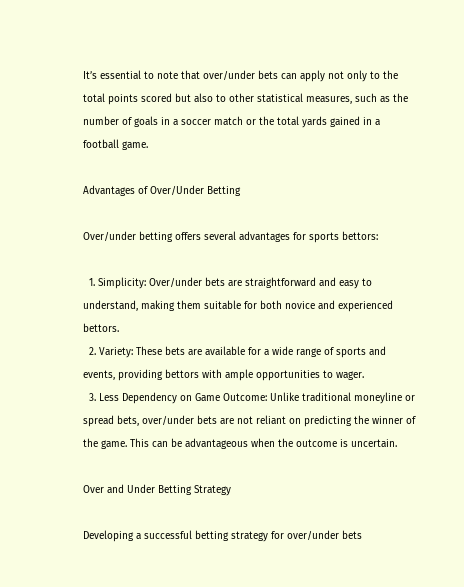It’s essential to note that over/under bets can apply not only to the total points scored but also to other statistical measures, such as the number of goals in a soccer match or the total yards gained in a football game.

Advantages of Over/Under Betting

Over/under betting offers several advantages for sports bettors:

  1. Simplicity: Over/under bets are straightforward and easy to understand, making them suitable for both novice and experienced bettors.
  2. Variety: These bets are available for a wide range of sports and events, providing bettors with ample opportunities to wager.
  3. Less Dependency on Game Outcome: Unlike traditional moneyline or spread bets, over/under bets are not reliant on predicting the winner of the game. This can be advantageous when the outcome is uncertain.

Over and Under Betting Strategy

Developing a successful betting strategy for over/under bets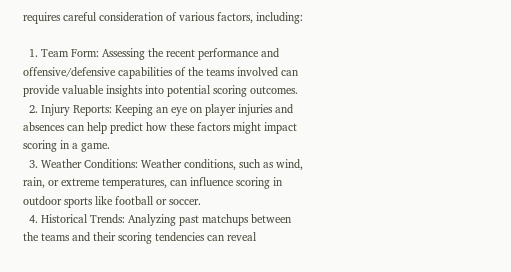requires careful consideration of various factors, including:

  1. Team Form: Assessing the recent performance and offensive/defensive capabilities of the teams involved can provide valuable insights into potential scoring outcomes.
  2. Injury Reports: Keeping an eye on player injuries and absences can help predict how these factors might impact scoring in a game.
  3. Weather Conditions: Weather conditions, such as wind, rain, or extreme temperatures, can influence scoring in outdoor sports like football or soccer.
  4. Historical Trends: Analyzing past matchups between the teams and their scoring tendencies can reveal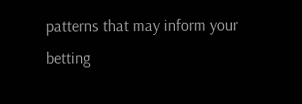patterns that may inform your betting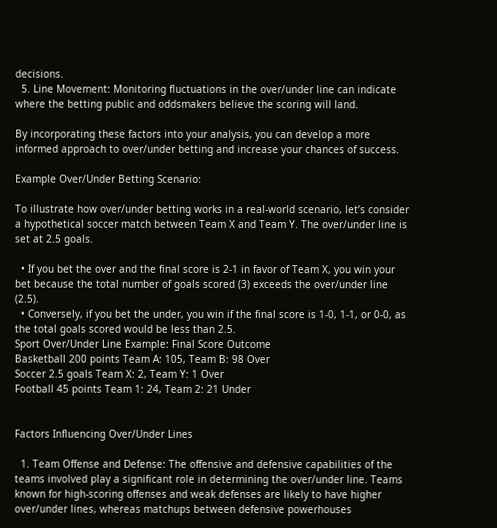decisions.
  5. Line Movement: Monitoring fluctuations in the over/under line can indicate where the betting public and oddsmakers believe the scoring will land.

By incorporating these factors into your analysis, you can develop a more informed approach to over/under betting and increase your chances of success.

Example Over/Under Betting Scenario:

To illustrate how over/under betting works in a real-world scenario, let’s consider a hypothetical soccer match between Team X and Team Y. The over/under line is set at 2.5 goals.

  • If you bet the over and the final score is 2-1 in favor of Team X, you win your bet because the total number of goals scored (3) exceeds the over/under line (2.5).
  • Conversely, if you bet the under, you win if the final score is 1-0, 1-1, or 0-0, as the total goals scored would be less than 2.5.
Sport Over/Under Line Example: Final Score Outcome
Basketball 200 points Team A: 105, Team B: 98 Over
Soccer 2.5 goals Team X: 2, Team Y: 1 Over
Football 45 points Team 1: 24, Team 2: 21 Under


Factors Influencing Over/Under Lines

  1. Team Offense and Defense: The offensive and defensive capabilities of the teams involved play a significant role in determining the over/under line. Teams known for high-scoring offenses and weak defenses are likely to have higher over/under lines, whereas matchups between defensive powerhouses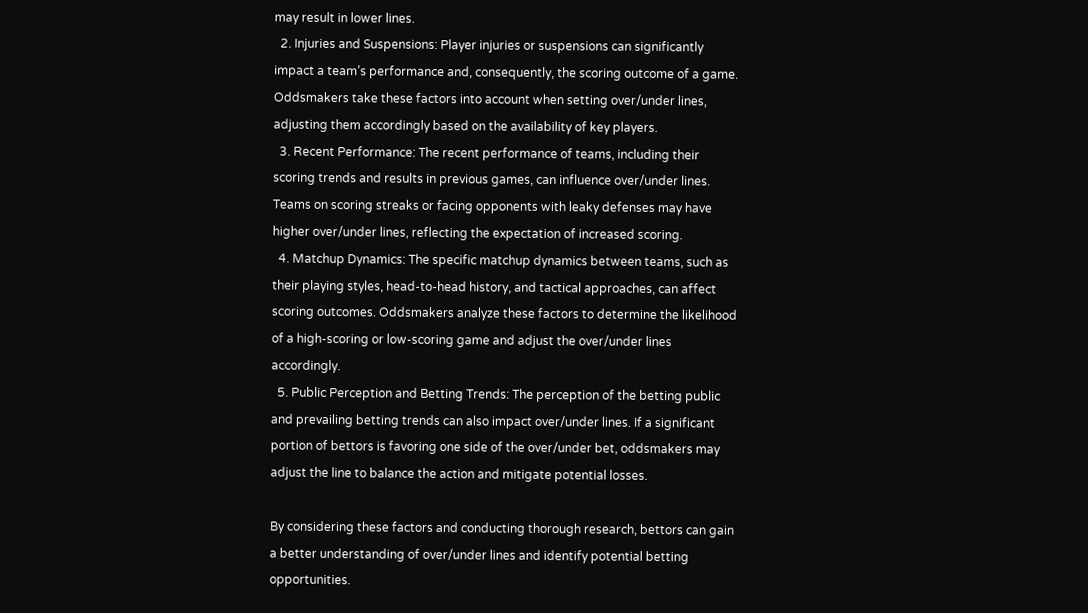may result in lower lines.
  2. Injuries and Suspensions: Player injuries or suspensions can significantly impact a team’s performance and, consequently, the scoring outcome of a game. Oddsmakers take these factors into account when setting over/under lines, adjusting them accordingly based on the availability of key players.
  3. Recent Performance: The recent performance of teams, including their scoring trends and results in previous games, can influence over/under lines. Teams on scoring streaks or facing opponents with leaky defenses may have higher over/under lines, reflecting the expectation of increased scoring.
  4. Matchup Dynamics: The specific matchup dynamics between teams, such as their playing styles, head-to-head history, and tactical approaches, can affect scoring outcomes. Oddsmakers analyze these factors to determine the likelihood of a high-scoring or low-scoring game and adjust the over/under lines accordingly.
  5. Public Perception and Betting Trends: The perception of the betting public and prevailing betting trends can also impact over/under lines. If a significant portion of bettors is favoring one side of the over/under bet, oddsmakers may adjust the line to balance the action and mitigate potential losses.

By considering these factors and conducting thorough research, bettors can gain a better understanding of over/under lines and identify potential betting opportunities.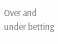Over and under betting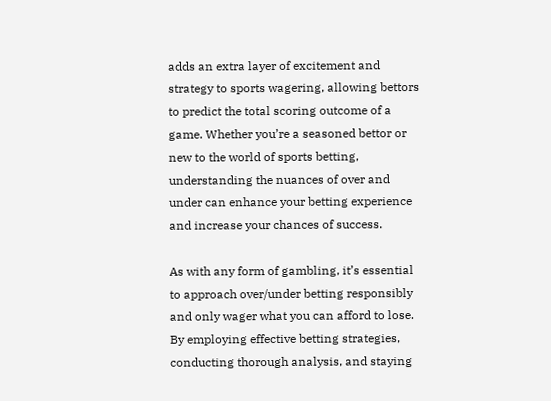adds an extra layer of excitement and strategy to sports wagering, allowing bettors to predict the total scoring outcome of a game. Whether you’re a seasoned bettor or new to the world of sports betting, understanding the nuances of over and under can enhance your betting experience and increase your chances of success.

As with any form of gambling, it’s essential to approach over/under betting responsibly and only wager what you can afford to lose. By employing effective betting strategies, conducting thorough analysis, and staying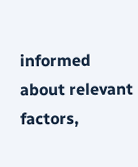informed about relevant factors,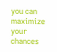you can maximize your chances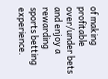of making profitable over/under bets and enjoy a rewarding sports betting experience.